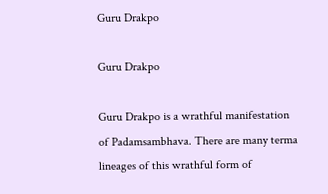Guru Drakpo

Guru Drakpo

Guru Drakpo is a wrathful manifestation of Padamsambhava. There are many terma lineages of this wrathful form of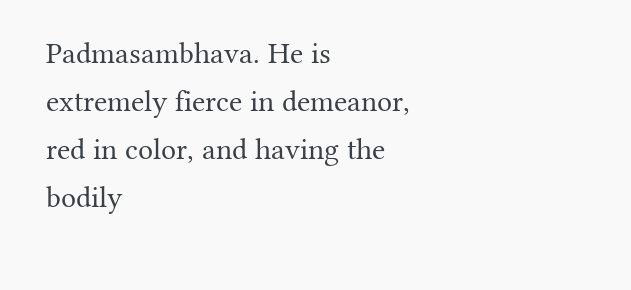Padmasambhava. He is extremely fierce in demeanor, red in color, and having the bodily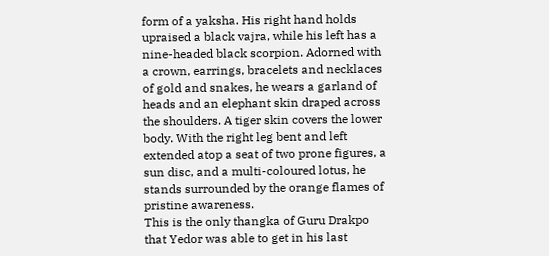form of a yaksha. His right hand holds upraised a black vajra, while his left has a nine-headed black scorpion. Adorned with a crown, earrings, bracelets and necklaces of gold and snakes, he wears a garland of heads and an elephant skin draped across the shoulders. A tiger skin covers the lower body. With the right leg bent and left extended atop a seat of two prone figures, a sun disc, and a multi-coloured lotus, he stands surrounded by the orange flames of pristine awareness.
This is the only thangka of Guru Drakpo that Yedor was able to get in his last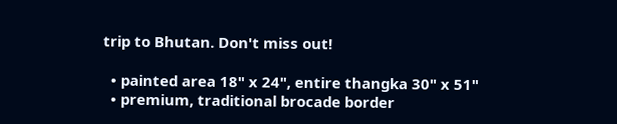trip to Bhutan. Don't miss out!

  • painted area 18" x 24", entire thangka 30" x 51"
  • premium, traditional brocade border